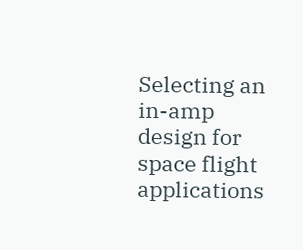Selecting an in-amp design for space flight applications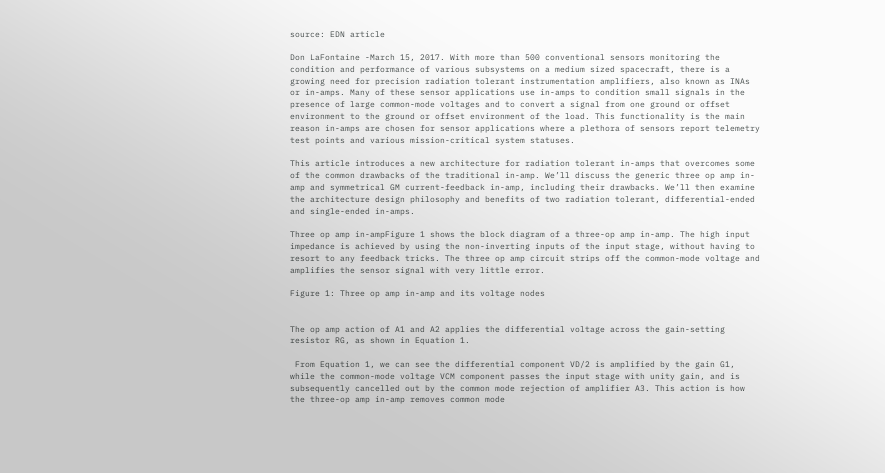source: EDN article

Don LaFontaine -March 15, 2017. With more than 500 conventional sensors monitoring the condition and performance of various subsystems on a medium sized spacecraft, there is a growing need for precision radiation tolerant instrumentation amplifiers, also known as INAs or in-amps. Many of these sensor applications use in-amps to condition small signals in the presence of large common-mode voltages and to convert a signal from one ground or offset environment to the ground or offset environment of the load. This functionality is the main reason in-amps are chosen for sensor applications where a plethora of sensors report telemetry test points and various mission-critical system statuses.

This article introduces a new architecture for radiation tolerant in-amps that overcomes some of the common drawbacks of the traditional in-amp. We’ll discuss the generic three op amp in-amp and symmetrical GM current-feedback in-amp, including their drawbacks. We’ll then examine the architecture design philosophy and benefits of two radiation tolerant, differential-ended and single-ended in-amps.

Three op amp in-ampFigure 1 shows the block diagram of a three-op amp in-amp. The high input impedance is achieved by using the non-inverting inputs of the input stage, without having to resort to any feedback tricks. The three op amp circuit strips off the common-mode voltage and amplifies the sensor signal with very little error.

Figure 1: Three op amp in-amp and its voltage nodes


The op amp action of A1 and A2 applies the differential voltage across the gain-setting resistor RG, as shown in Equation 1.

 From Equation 1, we can see the differential component VD/2 is amplified by the gain G1, while the common-mode voltage VCM component passes the input stage with unity gain, and is subsequently cancelled out by the common mode rejection of amplifier A3. This action is how the three-op amp in-amp removes common mode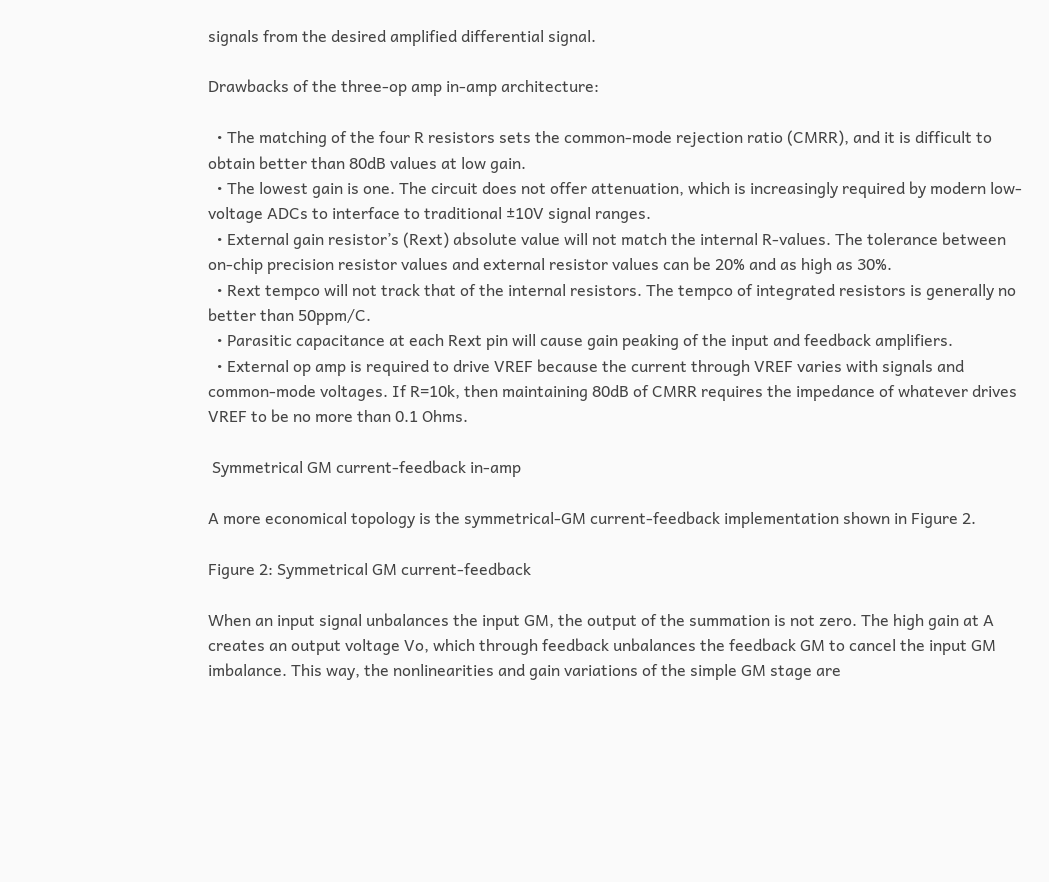signals from the desired amplified differential signal.

Drawbacks of the three-op amp in-amp architecture:

  • The matching of the four R resistors sets the common-mode rejection ratio (CMRR), and it is difficult to obtain better than 80dB values at low gain.
  • The lowest gain is one. The circuit does not offer attenuation, which is increasingly required by modern low-voltage ADCs to interface to traditional ±10V signal ranges.
  • External gain resistor’s (Rext) absolute value will not match the internal R-values. The tolerance between on-chip precision resistor values and external resistor values can be 20% and as high as 30%.
  • Rext tempco will not track that of the internal resistors. The tempco of integrated resistors is generally no better than 50ppm/C.
  • Parasitic capacitance at each Rext pin will cause gain peaking of the input and feedback amplifiers.
  • External op amp is required to drive VREF because the current through VREF varies with signals and common-mode voltages. If R=10k, then maintaining 80dB of CMRR requires the impedance of whatever drives VREF to be no more than 0.1 Ohms.

 Symmetrical GM current-feedback in-amp

A more economical topology is the symmetrical-GM current-feedback implementation shown in Figure 2.

Figure 2: Symmetrical GM current-feedback

When an input signal unbalances the input GM, the output of the summation is not zero. The high gain at A creates an output voltage Vo, which through feedback unbalances the feedback GM to cancel the input GM imbalance. This way, the nonlinearities and gain variations of the simple GM stage are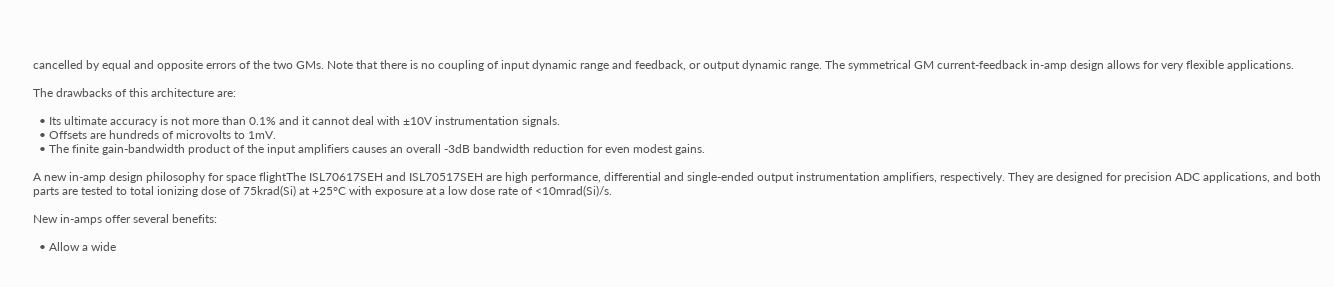cancelled by equal and opposite errors of the two GMs. Note that there is no coupling of input dynamic range and feedback, or output dynamic range. The symmetrical GM current-feedback in-amp design allows for very flexible applications.

The drawbacks of this architecture are:

  • Its ultimate accuracy is not more than 0.1% and it cannot deal with ±10V instrumentation signals.
  • Offsets are hundreds of microvolts to 1mV.
  • The finite gain-bandwidth product of the input amplifiers causes an overall -3dB bandwidth reduction for even modest gains.

A new in-amp design philosophy for space flightThe ISL70617SEH and ISL70517SEH are high performance, differential and single-ended output instrumentation amplifiers, respectively. They are designed for precision ADC applications, and both parts are tested to total ionizing dose of 75krad(Si) at +25°C with exposure at a low dose rate of <10mrad(Si)/s.

New in-amps offer several benefits:

  • Allow a wide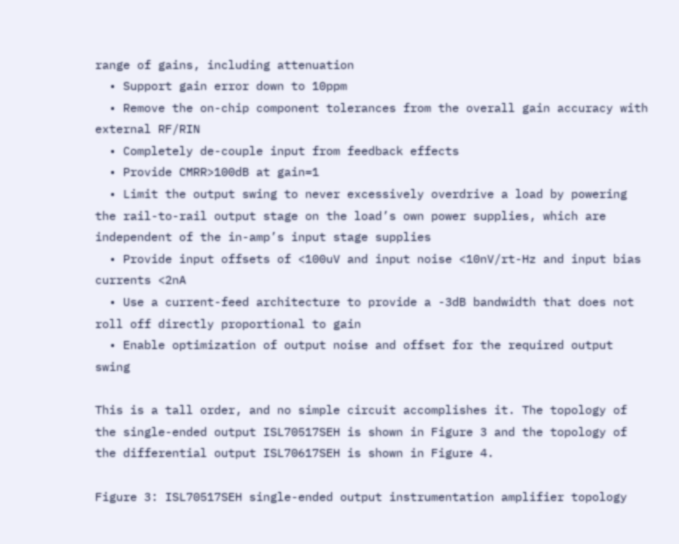range of gains, including attenuation
  • Support gain error down to 10ppm
  • Remove the on-chip component tolerances from the overall gain accuracy with external RF/RIN
  • Completely de-couple input from feedback effects
  • Provide CMRR>100dB at gain=1
  • Limit the output swing to never excessively overdrive a load by powering the rail-to-rail output stage on the load’s own power supplies, which are independent of the in-amp’s input stage supplies
  • Provide input offsets of <100uV and input noise <10nV/rt-Hz and input bias currents <2nA
  • Use a current-feed architecture to provide a -3dB bandwidth that does not roll off directly proportional to gain
  • Enable optimization of output noise and offset for the required output swing

This is a tall order, and no simple circuit accomplishes it. The topology of the single-ended output ISL70517SEH is shown in Figure 3 and the topology of the differential output ISL70617SEH is shown in Figure 4.

Figure 3: ISL70517SEH single-ended output instrumentation amplifier topology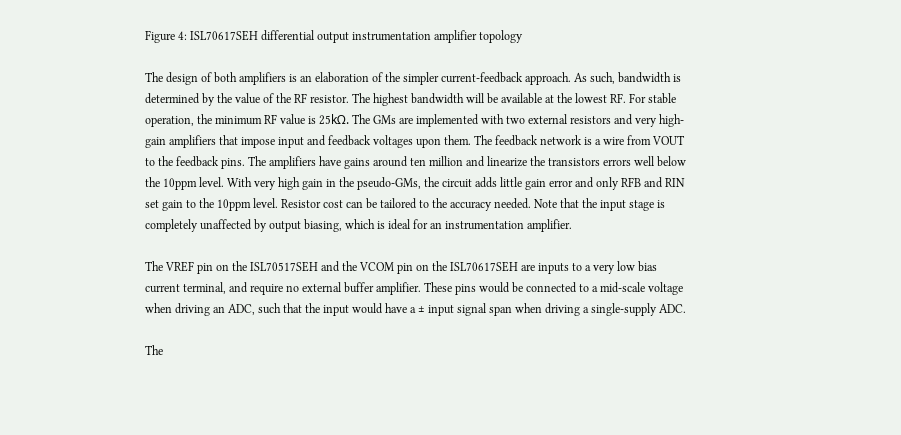Figure 4: ISL70617SEH differential output instrumentation amplifier topology

The design of both amplifiers is an elaboration of the simpler current-feedback approach. As such, bandwidth is determined by the value of the RF resistor. The highest bandwidth will be available at the lowest RF. For stable operation, the minimum RF value is 25kΩ. The GMs are implemented with two external resistors and very high-gain amplifiers that impose input and feedback voltages upon them. The feedback network is a wire from VOUT to the feedback pins. The amplifiers have gains around ten million and linearize the transistors errors well below the 10ppm level. With very high gain in the pseudo-GMs, the circuit adds little gain error and only RFB and RIN set gain to the 10ppm level. Resistor cost can be tailored to the accuracy needed. Note that the input stage is completely unaffected by output biasing, which is ideal for an instrumentation amplifier.

The VREF pin on the ISL70517SEH and the VCOM pin on the ISL70617SEH are inputs to a very low bias current terminal, and require no external buffer amplifier. These pins would be connected to a mid-scale voltage when driving an ADC, such that the input would have a ± input signal span when driving a single-supply ADC.

The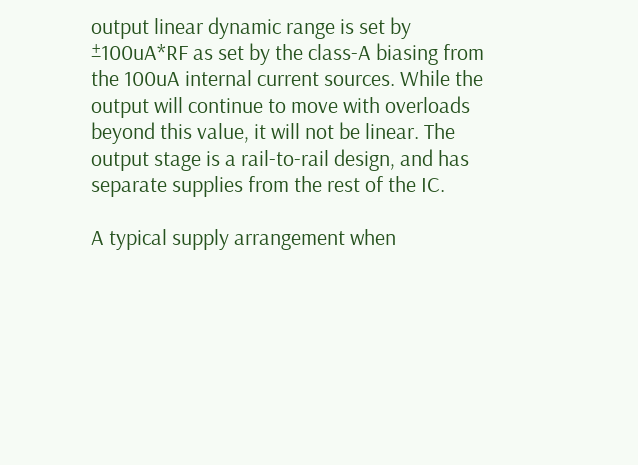output linear dynamic range is set by ±100uA*RF as set by the class-A biasing from the 100uA internal current sources. While the output will continue to move with overloads beyond this value, it will not be linear. The output stage is a rail-to-rail design, and has separate supplies from the rest of the IC.

A typical supply arrangement when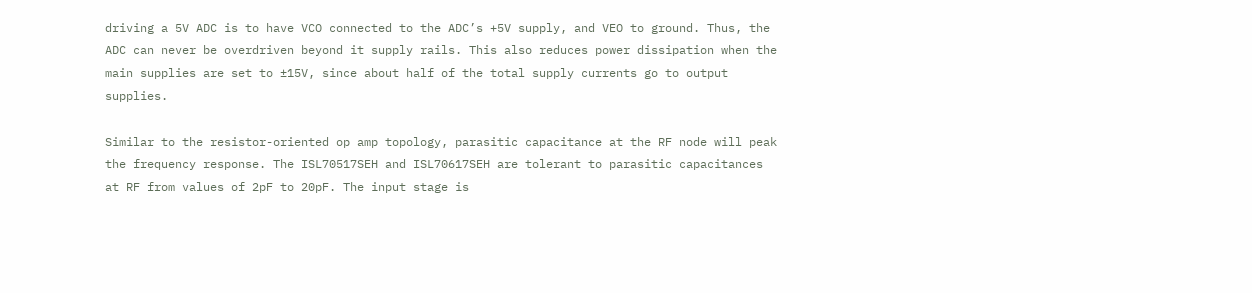driving a 5V ADC is to have VCO connected to the ADC’s +5V supply, and VEO to ground. Thus, the ADC can never be overdriven beyond it supply rails. This also reduces power dissipation when the main supplies are set to ±15V, since about half of the total supply currents go to output supplies.

Similar to the resistor-oriented op amp topology, parasitic capacitance at the RF node will peak the frequency response. The ISL70517SEH and ISL70617SEH are tolerant to parasitic capacitances at RF from values of 2pF to 20pF. The input stage is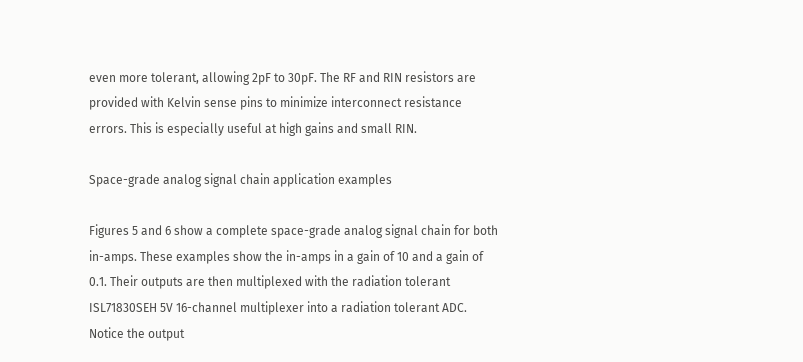even more tolerant, allowing 2pF to 30pF. The RF and RIN resistors are provided with Kelvin sense pins to minimize interconnect resistance errors. This is especially useful at high gains and small RIN.

Space-grade analog signal chain application examples

Figures 5 and 6 show a complete space-grade analog signal chain for both in-amps. These examples show the in-amps in a gain of 10 and a gain of 0.1. Their outputs are then multiplexed with the radiation tolerant ISL71830SEH 5V 16-channel multiplexer into a radiation tolerant ADC. Notice the output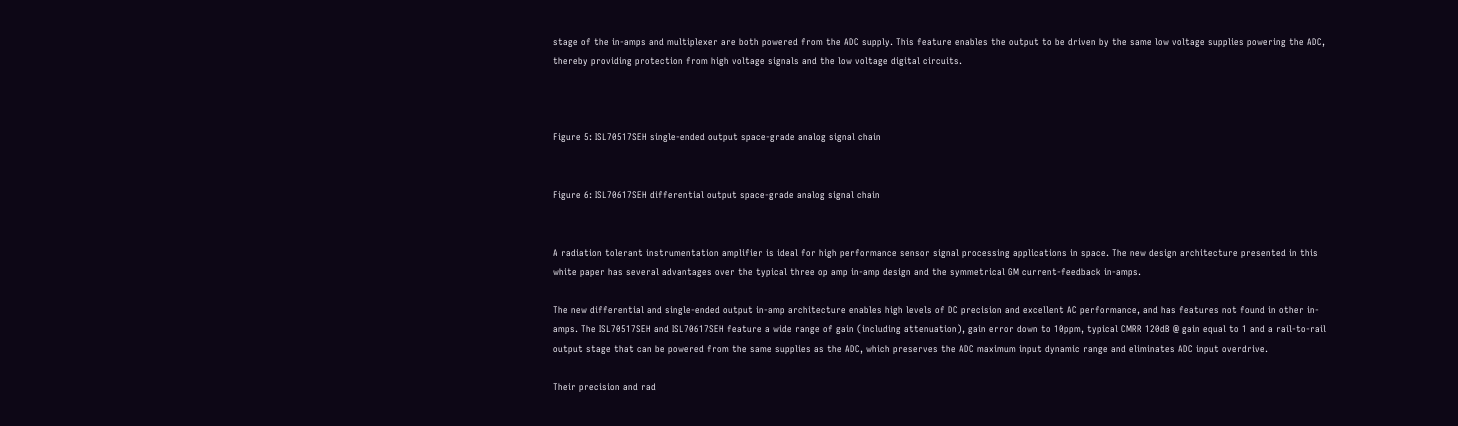stage of the in-amps and multiplexer are both powered from the ADC supply. This feature enables the output to be driven by the same low voltage supplies powering the ADC, thereby providing protection from high voltage signals and the low voltage digital circuits.



Figure 5: ISL70517SEH single-ended output space-grade analog signal chain


Figure 6: ISL70617SEH differential output space-grade analog signal chain


A radiation tolerant instrumentation amplifier is ideal for high performance sensor signal processing applications in space. The new design architecture presented in this white paper has several advantages over the typical three op amp in-amp design and the symmetrical GM current-feedback in-amps.

The new differential and single-ended output in-amp architecture enables high levels of DC precision and excellent AC performance, and has features not found in other in-amps. The ISL70517SEH and ISL70617SEH feature a wide range of gain (including attenuation), gain error down to 10ppm, typical CMRR 120dB @ gain equal to 1 and a rail-to-rail output stage that can be powered from the same supplies as the ADC, which preserves the ADC maximum input dynamic range and eliminates ADC input overdrive.

Their precision and rad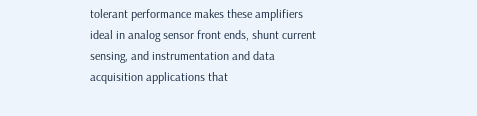tolerant performance makes these amplifiers ideal in analog sensor front ends, shunt current sensing, and instrumentation and data acquisition applications that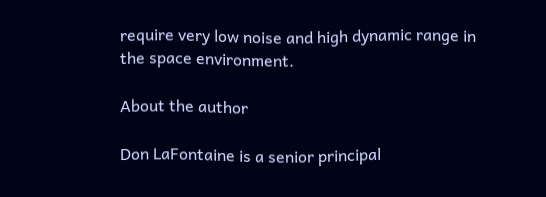require very low noise and high dynamic range in the space environment.

About the author

Don LaFontaine is a senior principal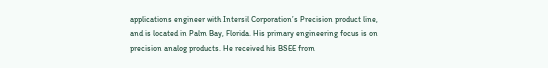applications engineer with Intersil Corporation’s Precision product line, and is located in Palm Bay, Florida. His primary engineering focus is on precision analog products. He received his BSEE from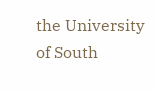the University of South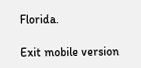Florida.

Exit mobile version